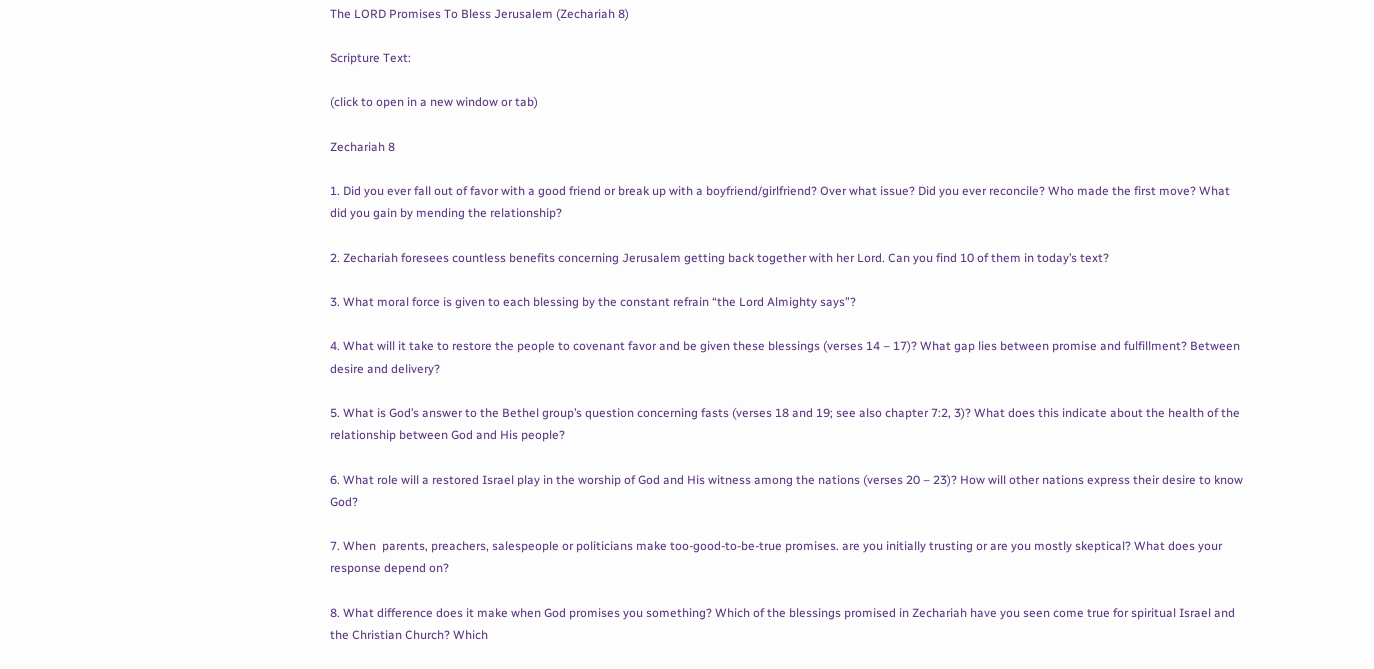The LORD Promises To Bless Jerusalem (Zechariah 8)

Scripture Text:

(click to open in a new window or tab)

Zechariah 8

1. Did you ever fall out of favor with a good friend or break up with a boyfriend/girlfriend? Over what issue? Did you ever reconcile? Who made the first move? What did you gain by mending the relationship?

2. Zechariah foresees countless benefits concerning Jerusalem getting back together with her Lord. Can you find 10 of them in today’s text?

3. What moral force is given to each blessing by the constant refrain “the Lord Almighty says”?

4. What will it take to restore the people to covenant favor and be given these blessings (verses 14 – 17)? What gap lies between promise and fulfillment? Between desire and delivery?

5. What is God’s answer to the Bethel group’s question concerning fasts (verses 18 and 19; see also chapter 7:2, 3)? What does this indicate about the health of the relationship between God and His people?

6. What role will a restored Israel play in the worship of God and His witness among the nations (verses 20 – 23)? How will other nations express their desire to know God?

7. When  parents, preachers, salespeople or politicians make too-good-to-be-true promises. are you initially trusting or are you mostly skeptical? What does your response depend on?

8. What difference does it make when God promises you something? Which of the blessings promised in Zechariah have you seen come true for spiritual Israel and the Christian Church? Which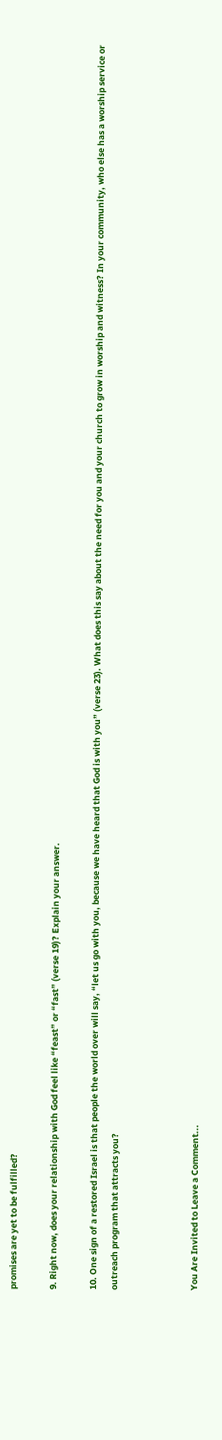promises are yet to be fulfilled?

9. Right now, does your relationship with God feel like “feast” or “fast” (verse 19)? Explain your answer.

10. One sign of a restored Israel is that people the world over will say, “let us go with you, because we have heard that God is with you” (verse 23). What does this say about the need for you and your church to grow in worship and witness? In your community, who else has a worship service or outreach program that attracts you?



You Are Invited to Leave a Comment...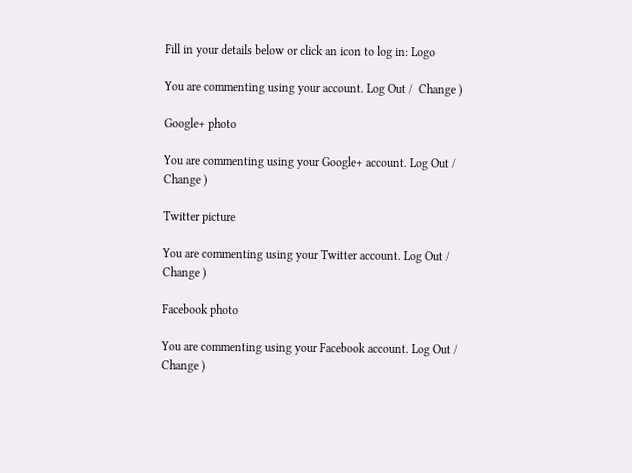Fill in your details below or click an icon to log in: Logo

You are commenting using your account. Log Out /  Change )

Google+ photo

You are commenting using your Google+ account. Log Out /  Change )

Twitter picture

You are commenting using your Twitter account. Log Out /  Change )

Facebook photo

You are commenting using your Facebook account. Log Out /  Change )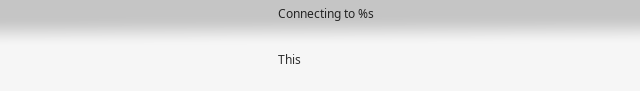Connecting to %s

This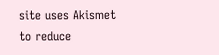site uses Akismet to reduce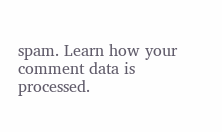spam. Learn how your comment data is processed.